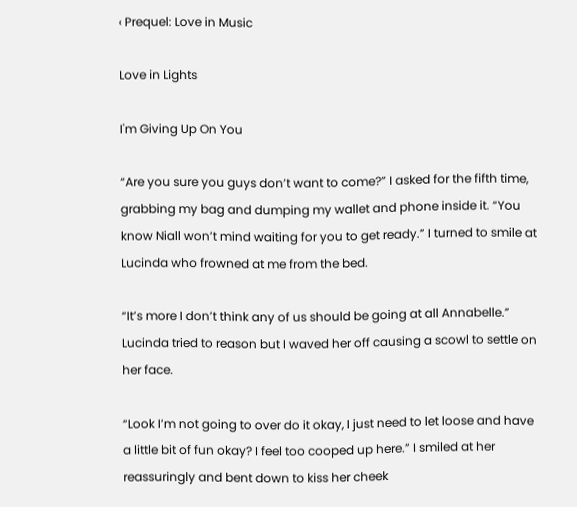‹ Prequel: Love in Music

Love in Lights

I'm Giving Up On You

“Are you sure you guys don’t want to come?” I asked for the fifth time, grabbing my bag and dumping my wallet and phone inside it. “You know Niall won’t mind waiting for you to get ready.” I turned to smile at Lucinda who frowned at me from the bed.

“It’s more I don’t think any of us should be going at all Annabelle.” Lucinda tried to reason but I waved her off causing a scowl to settle on her face.

“Look I’m not going to over do it okay, I just need to let loose and have a little bit of fun okay? I feel too cooped up here.” I smiled at her reassuringly and bent down to kiss her cheek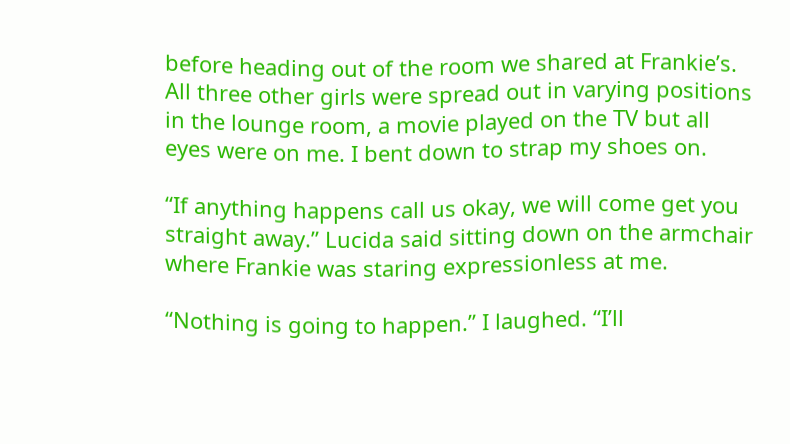before heading out of the room we shared at Frankie’s. All three other girls were spread out in varying positions in the lounge room, a movie played on the TV but all eyes were on me. I bent down to strap my shoes on.

“If anything happens call us okay, we will come get you straight away.” Lucida said sitting down on the armchair where Frankie was staring expressionless at me.

“Nothing is going to happen.” I laughed. “I’ll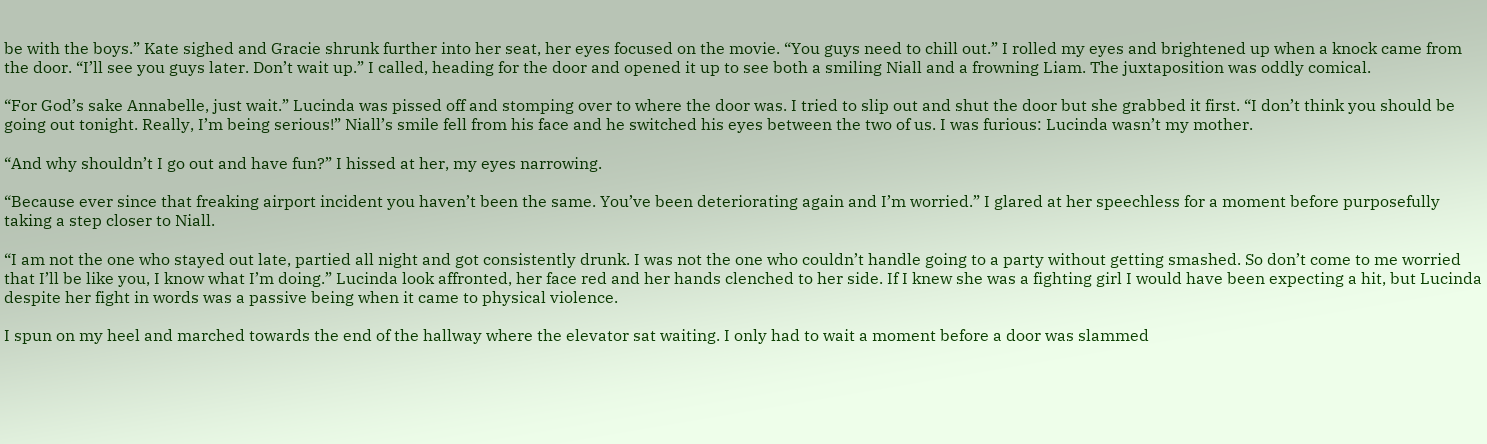be with the boys.” Kate sighed and Gracie shrunk further into her seat, her eyes focused on the movie. “You guys need to chill out.” I rolled my eyes and brightened up when a knock came from the door. “I’ll see you guys later. Don’t wait up.” I called, heading for the door and opened it up to see both a smiling Niall and a frowning Liam. The juxtaposition was oddly comical.

“For God’s sake Annabelle, just wait.” Lucinda was pissed off and stomping over to where the door was. I tried to slip out and shut the door but she grabbed it first. “I don’t think you should be going out tonight. Really, I’m being serious!” Niall’s smile fell from his face and he switched his eyes between the two of us. I was furious: Lucinda wasn’t my mother.

“And why shouldn’t I go out and have fun?” I hissed at her, my eyes narrowing.

“Because ever since that freaking airport incident you haven’t been the same. You’ve been deteriorating again and I’m worried.” I glared at her speechless for a moment before purposefully taking a step closer to Niall.

“I am not the one who stayed out late, partied all night and got consistently drunk. I was not the one who couldn’t handle going to a party without getting smashed. So don’t come to me worried that I’ll be like you, I know what I’m doing.” Lucinda look affronted, her face red and her hands clenched to her side. If I knew she was a fighting girl I would have been expecting a hit, but Lucinda despite her fight in words was a passive being when it came to physical violence.

I spun on my heel and marched towards the end of the hallway where the elevator sat waiting. I only had to wait a moment before a door was slammed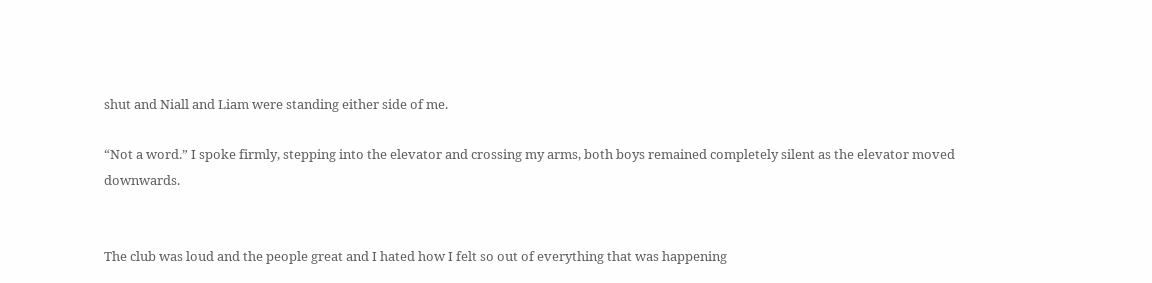shut and Niall and Liam were standing either side of me.

“Not a word.” I spoke firmly, stepping into the elevator and crossing my arms, both boys remained completely silent as the elevator moved downwards.


The club was loud and the people great and I hated how I felt so out of everything that was happening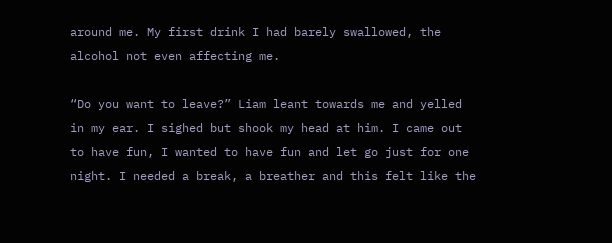around me. My first drink I had barely swallowed, the alcohol not even affecting me.

“Do you want to leave?” Liam leant towards me and yelled in my ear. I sighed but shook my head at him. I came out to have fun, I wanted to have fun and let go just for one night. I needed a break, a breather and this felt like the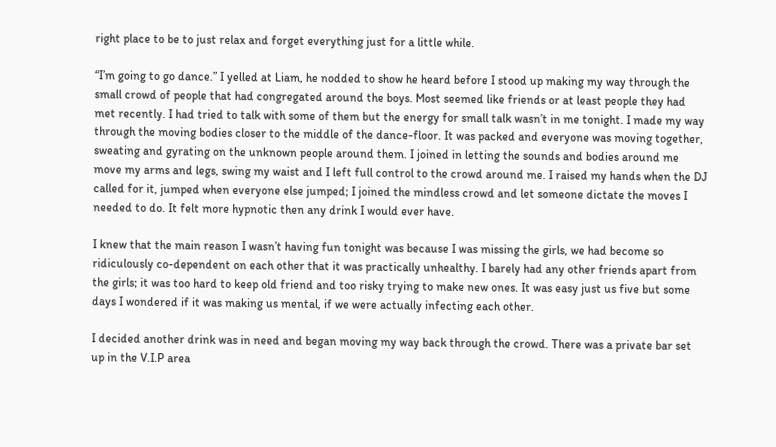right place to be to just relax and forget everything just for a little while.

“I’m going to go dance.” I yelled at Liam, he nodded to show he heard before I stood up making my way through the small crowd of people that had congregated around the boys. Most seemed like friends or at least people they had met recently. I had tried to talk with some of them but the energy for small talk wasn’t in me tonight. I made my way through the moving bodies closer to the middle of the dance-floor. It was packed and everyone was moving together, sweating and gyrating on the unknown people around them. I joined in letting the sounds and bodies around me move my arms and legs, swing my waist and I left full control to the crowd around me. I raised my hands when the DJ called for it, jumped when everyone else jumped; I joined the mindless crowd and let someone dictate the moves I needed to do. It felt more hypnotic then any drink I would ever have.

I knew that the main reason I wasn’t having fun tonight was because I was missing the girls, we had become so ridiculously co-dependent on each other that it was practically unhealthy. I barely had any other friends apart from the girls; it was too hard to keep old friend and too risky trying to make new ones. It was easy just us five but some days I wondered if it was making us mental, if we were actually infecting each other.

I decided another drink was in need and began moving my way back through the crowd. There was a private bar set up in the V.I.P area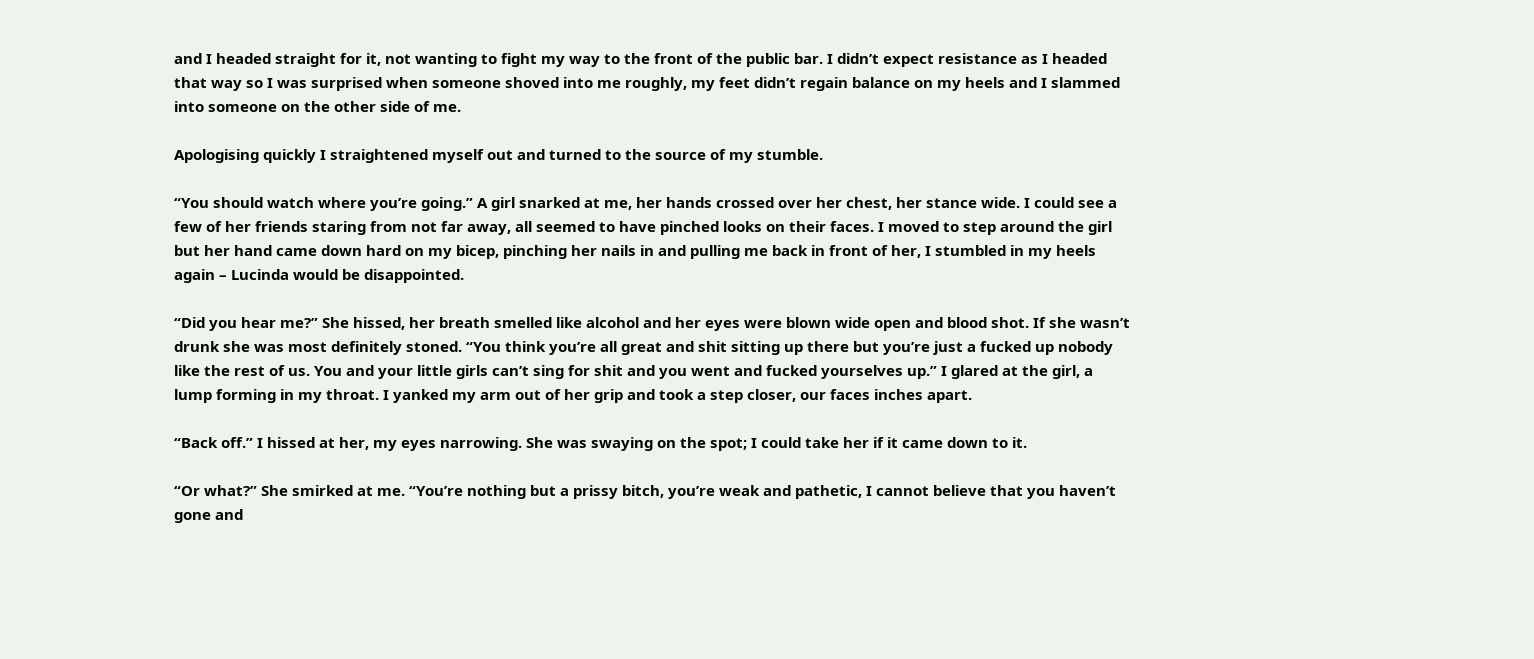and I headed straight for it, not wanting to fight my way to the front of the public bar. I didn’t expect resistance as I headed that way so I was surprised when someone shoved into me roughly, my feet didn’t regain balance on my heels and I slammed into someone on the other side of me.

Apologising quickly I straightened myself out and turned to the source of my stumble.

“You should watch where you’re going.” A girl snarked at me, her hands crossed over her chest, her stance wide. I could see a few of her friends staring from not far away, all seemed to have pinched looks on their faces. I moved to step around the girl but her hand came down hard on my bicep, pinching her nails in and pulling me back in front of her, I stumbled in my heels again – Lucinda would be disappointed.

“Did you hear me?” She hissed, her breath smelled like alcohol and her eyes were blown wide open and blood shot. If she wasn’t drunk she was most definitely stoned. “You think you’re all great and shit sitting up there but you’re just a fucked up nobody like the rest of us. You and your little girls can’t sing for shit and you went and fucked yourselves up.” I glared at the girl, a lump forming in my throat. I yanked my arm out of her grip and took a step closer, our faces inches apart.

“Back off.” I hissed at her, my eyes narrowing. She was swaying on the spot; I could take her if it came down to it.

“Or what?” She smirked at me. “You’re nothing but a prissy bitch, you’re weak and pathetic, I cannot believe that you haven’t gone and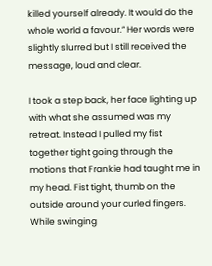killed yourself already. It would do the whole world a favour.” Her words were slightly slurred but I still received the message, loud and clear.

I took a step back, her face lighting up with what she assumed was my retreat. Instead I pulled my fist together tight going through the motions that Frankie had taught me in my head. Fist tight, thumb on the outside around your curled fingers. While swinging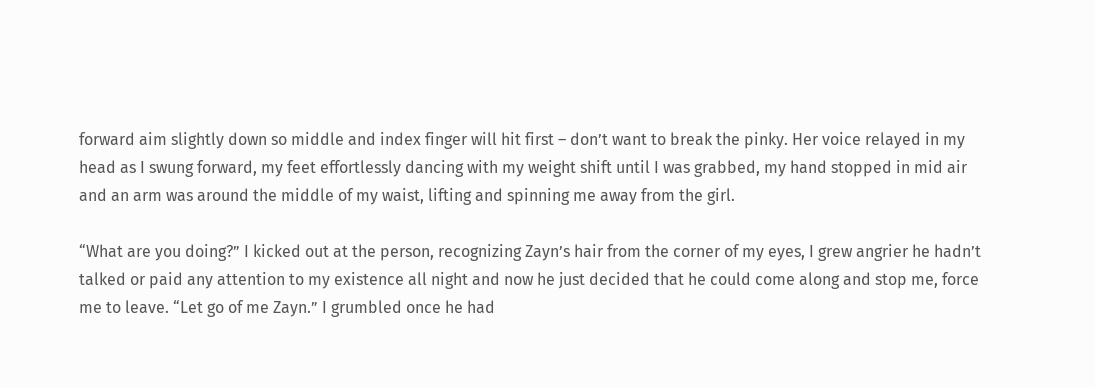forward aim slightly down so middle and index finger will hit first – don’t want to break the pinky. Her voice relayed in my head as I swung forward, my feet effortlessly dancing with my weight shift until I was grabbed, my hand stopped in mid air and an arm was around the middle of my waist, lifting and spinning me away from the girl.

“What are you doing?” I kicked out at the person, recognizing Zayn’s hair from the corner of my eyes, I grew angrier he hadn’t talked or paid any attention to my existence all night and now he just decided that he could come along and stop me, force me to leave. “Let go of me Zayn.” I grumbled once he had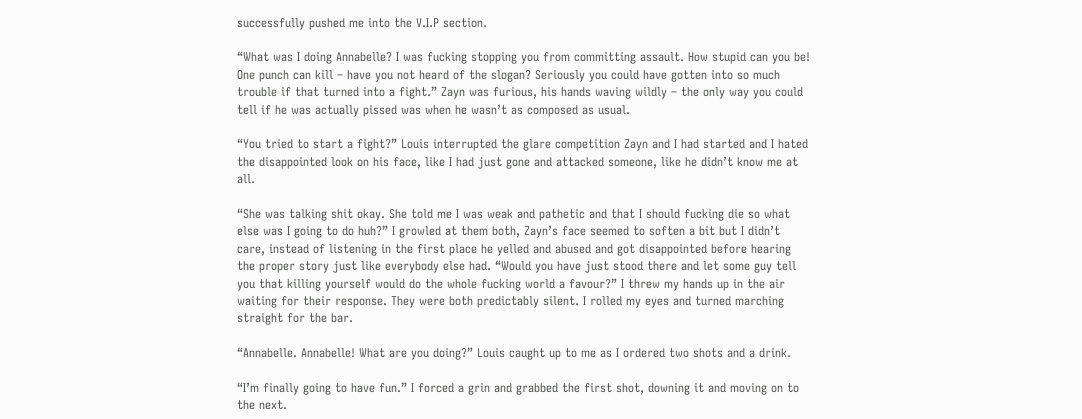successfully pushed me into the V.I.P section.

“What was I doing Annabelle? I was fucking stopping you from committing assault. How stupid can you be! One punch can kill – have you not heard of the slogan? Seriously you could have gotten into so much trouble if that turned into a fight.” Zayn was furious, his hands waving wildly – the only way you could tell if he was actually pissed was when he wasn’t as composed as usual.

“You tried to start a fight?” Louis interrupted the glare competition Zayn and I had started and I hated the disappointed look on his face, like I had just gone and attacked someone, like he didn’t know me at all.

“She was talking shit okay. She told me I was weak and pathetic and that I should fucking die so what else was I going to do huh?” I growled at them both, Zayn’s face seemed to soften a bit but I didn’t care, instead of listening in the first place he yelled and abused and got disappointed before hearing the proper story just like everybody else had. “Would you have just stood there and let some guy tell you that killing yourself would do the whole fucking world a favour?” I threw my hands up in the air waiting for their response. They were both predictably silent. I rolled my eyes and turned marching straight for the bar.

“Annabelle. Annabelle! What are you doing?” Louis caught up to me as I ordered two shots and a drink.

“I’m finally going to have fun.” I forced a grin and grabbed the first shot, downing it and moving on to the next.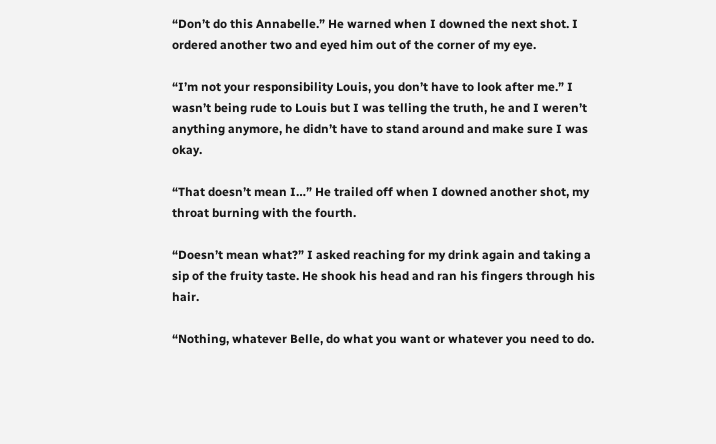“Don’t do this Annabelle.” He warned when I downed the next shot. I ordered another two and eyed him out of the corner of my eye.

“I’m not your responsibility Louis, you don’t have to look after me.” I wasn’t being rude to Louis but I was telling the truth, he and I weren’t anything anymore, he didn’t have to stand around and make sure I was okay.

“That doesn’t mean I…” He trailed off when I downed another shot, my throat burning with the fourth.

“Doesn’t mean what?” I asked reaching for my drink again and taking a sip of the fruity taste. He shook his head and ran his fingers through his hair.

“Nothing, whatever Belle, do what you want or whatever you need to do.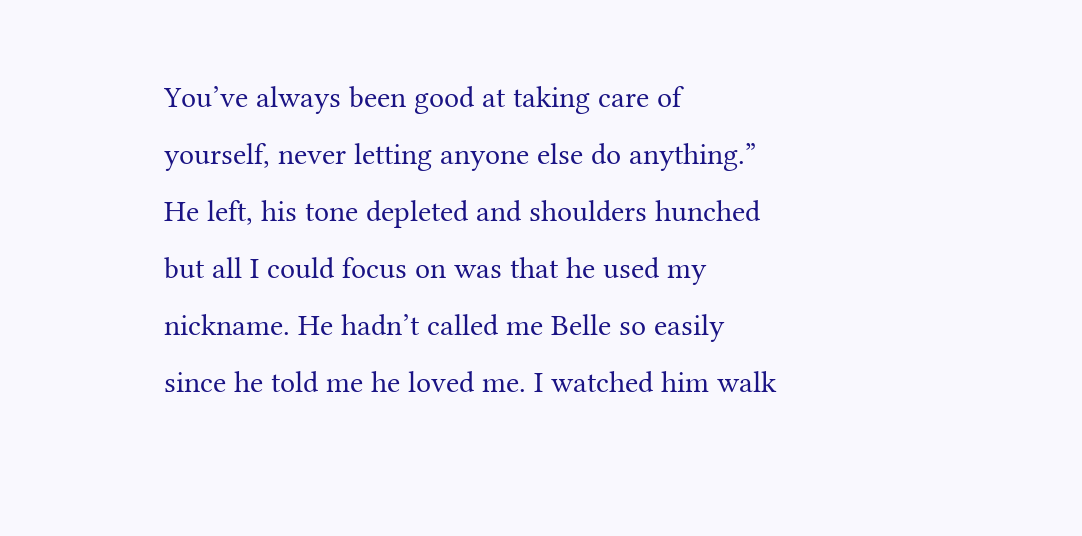You’ve always been good at taking care of yourself, never letting anyone else do anything.” He left, his tone depleted and shoulders hunched but all I could focus on was that he used my nickname. He hadn’t called me Belle so easily since he told me he loved me. I watched him walk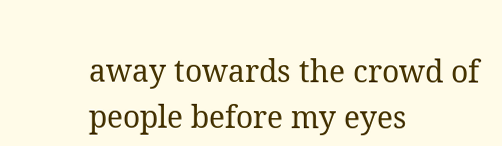away towards the crowd of people before my eyes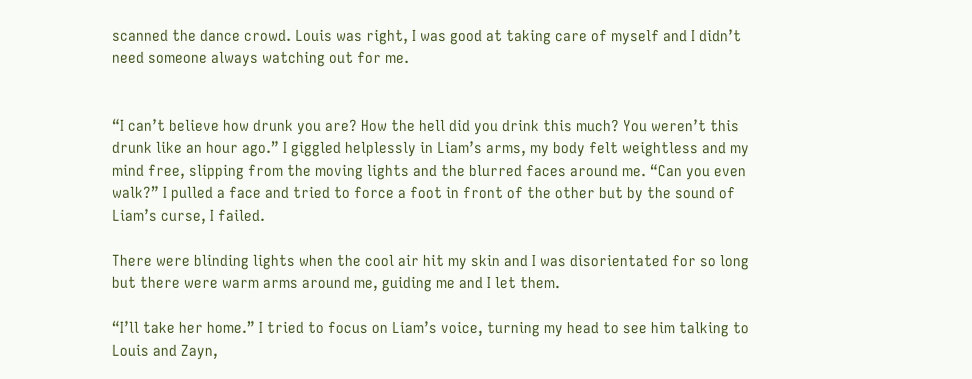scanned the dance crowd. Louis was right, I was good at taking care of myself and I didn’t need someone always watching out for me.


“I can’t believe how drunk you are? How the hell did you drink this much? You weren’t this drunk like an hour ago.” I giggled helplessly in Liam’s arms, my body felt weightless and my mind free, slipping from the moving lights and the blurred faces around me. “Can you even walk?” I pulled a face and tried to force a foot in front of the other but by the sound of Liam’s curse, I failed.

There were blinding lights when the cool air hit my skin and I was disorientated for so long but there were warm arms around me, guiding me and I let them.

“I’ll take her home.” I tried to focus on Liam’s voice, turning my head to see him talking to Louis and Zayn,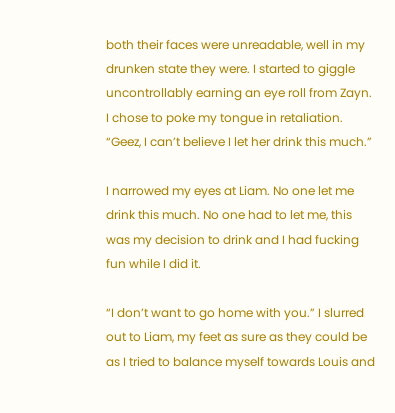both their faces were unreadable, well in my drunken state they were. I started to giggle uncontrollably earning an eye roll from Zayn. I chose to poke my tongue in retaliation. “Geez, I can’t believe I let her drink this much.”

I narrowed my eyes at Liam. No one let me drink this much. No one had to let me, this was my decision to drink and I had fucking fun while I did it.

“I don’t want to go home with you.” I slurred out to Liam, my feet as sure as they could be as I tried to balance myself towards Louis and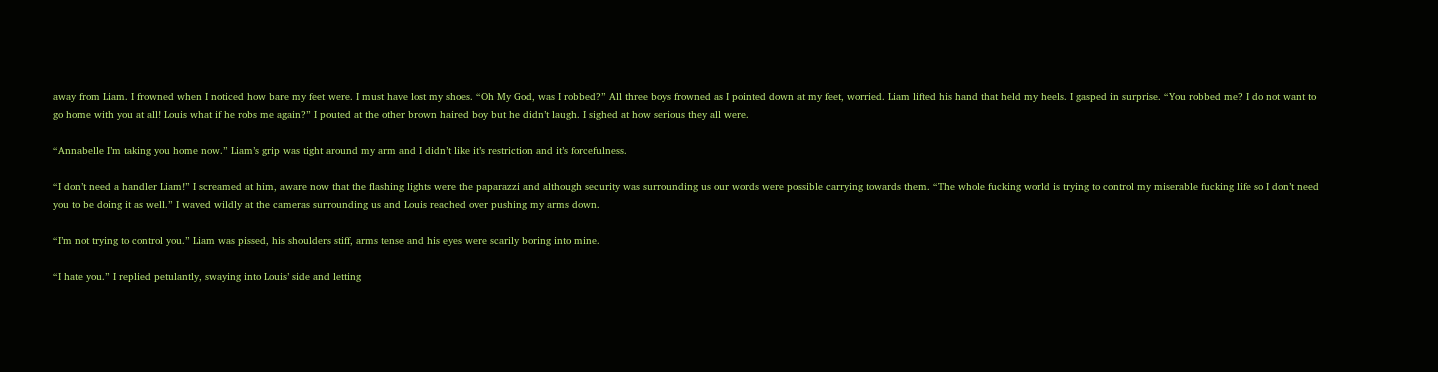away from Liam. I frowned when I noticed how bare my feet were. I must have lost my shoes. “Oh My God, was I robbed?” All three boys frowned as I pointed down at my feet, worried. Liam lifted his hand that held my heels. I gasped in surprise. “You robbed me? I do not want to go home with you at all! Louis what if he robs me again?” I pouted at the other brown haired boy but he didn’t laugh. I sighed at how serious they all were.

“Annabelle I’m taking you home now.” Liam’s grip was tight around my arm and I didn’t like it’s restriction and it’s forcefulness.

“I don’t need a handler Liam!” I screamed at him, aware now that the flashing lights were the paparazzi and although security was surrounding us our words were possible carrying towards them. “The whole fucking world is trying to control my miserable fucking life so I don’t need you to be doing it as well.” I waved wildly at the cameras surrounding us and Louis reached over pushing my arms down.

“I’m not trying to control you.” Liam was pissed, his shoulders stiff, arms tense and his eyes were scarily boring into mine.

“I hate you.” I replied petulantly, swaying into Louis’ side and letting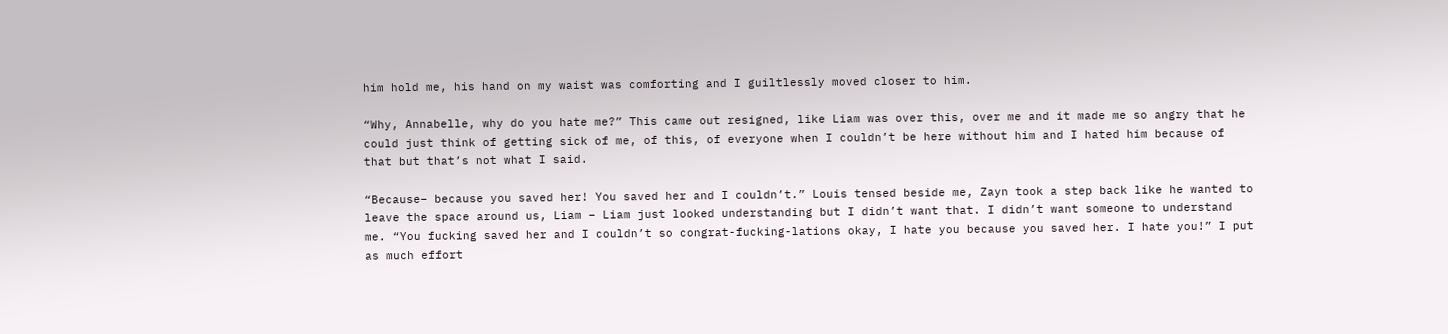him hold me, his hand on my waist was comforting and I guiltlessly moved closer to him.

“Why, Annabelle, why do you hate me?” This came out resigned, like Liam was over this, over me and it made me so angry that he could just think of getting sick of me, of this, of everyone when I couldn’t be here without him and I hated him because of that but that’s not what I said.

“Because– because you saved her! You saved her and I couldn’t.” Louis tensed beside me, Zayn took a step back like he wanted to leave the space around us, Liam – Liam just looked understanding but I didn’t want that. I didn’t want someone to understand me. “You fucking saved her and I couldn’t so congrat-fucking-lations okay, I hate you because you saved her. I hate you!” I put as much effort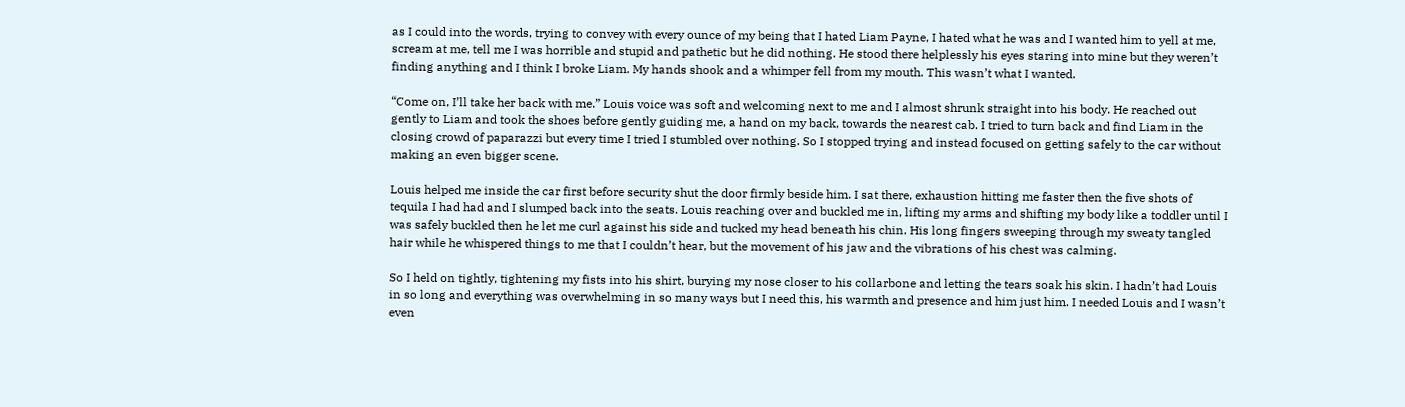as I could into the words, trying to convey with every ounce of my being that I hated Liam Payne, I hated what he was and I wanted him to yell at me, scream at me, tell me I was horrible and stupid and pathetic but he did nothing. He stood there helplessly his eyes staring into mine but they weren’t finding anything and I think I broke Liam. My hands shook and a whimper fell from my mouth. This wasn’t what I wanted.

“Come on, I’ll take her back with me.” Louis voice was soft and welcoming next to me and I almost shrunk straight into his body. He reached out gently to Liam and took the shoes before gently guiding me, a hand on my back, towards the nearest cab. I tried to turn back and find Liam in the closing crowd of paparazzi but every time I tried I stumbled over nothing. So I stopped trying and instead focused on getting safely to the car without making an even bigger scene.

Louis helped me inside the car first before security shut the door firmly beside him. I sat there, exhaustion hitting me faster then the five shots of tequila I had had and I slumped back into the seats. Louis reaching over and buckled me in, lifting my arms and shifting my body like a toddler until I was safely buckled then he let me curl against his side and tucked my head beneath his chin. His long fingers sweeping through my sweaty tangled hair while he whispered things to me that I couldn’t hear, but the movement of his jaw and the vibrations of his chest was calming.

So I held on tightly, tightening my fists into his shirt, burying my nose closer to his collarbone and letting the tears soak his skin. I hadn’t had Louis in so long and everything was overwhelming in so many ways but I need this, his warmth and presence and him just him. I needed Louis and I wasn’t even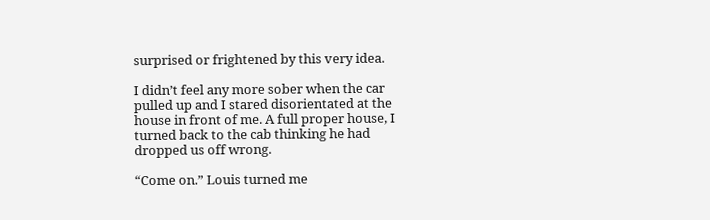surprised or frightened by this very idea.

I didn’t feel any more sober when the car pulled up and I stared disorientated at the house in front of me. A full proper house, I turned back to the cab thinking he had dropped us off wrong.

“Come on.” Louis turned me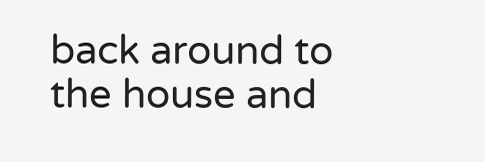back around to the house and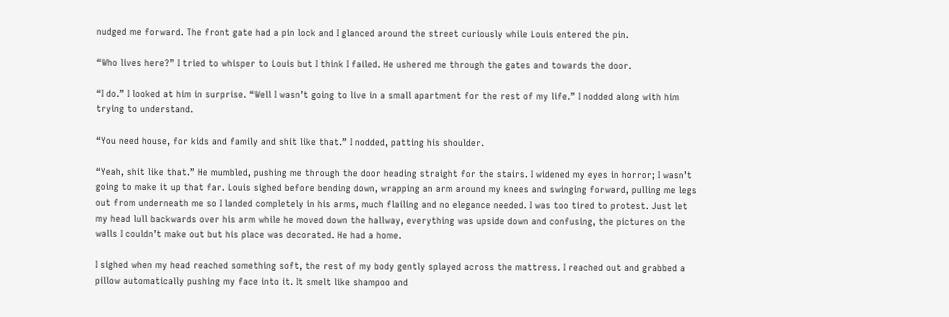nudged me forward. The front gate had a pin lock and I glanced around the street curiously while Louis entered the pin.

“Who lives here?” I tried to whisper to Louis but I think I failed. He ushered me through the gates and towards the door.

“I do.” I looked at him in surprise. “Well I wasn’t going to live in a small apartment for the rest of my life.” I nodded along with him trying to understand.

“You need house, for kids and family and shit like that.” I nodded, patting his shoulder.

“Yeah, shit like that.” He mumbled, pushing me through the door heading straight for the stairs. I widened my eyes in horror; I wasn’t going to make it up that far. Louis sighed before bending down, wrapping an arm around my knees and swinging forward, pulling me legs out from underneath me so I landed completely in his arms, much flailing and no elegance needed. I was too tired to protest. Just let my head lull backwards over his arm while he moved down the hallway, everything was upside down and confusing, the pictures on the walls I couldn’t make out but his place was decorated. He had a home.

I sighed when my head reached something soft, the rest of my body gently splayed across the mattress. I reached out and grabbed a pillow automatically pushing my face into it. It smelt like shampoo and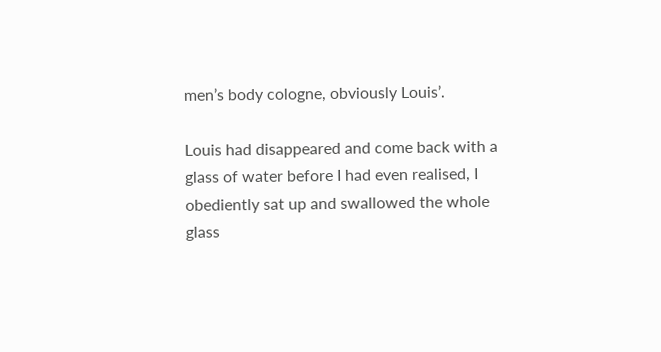men’s body cologne, obviously Louis’.

Louis had disappeared and come back with a glass of water before I had even realised, I obediently sat up and swallowed the whole glass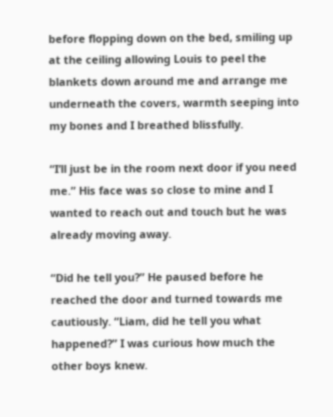before flopping down on the bed, smiling up at the ceiling allowing Louis to peel the blankets down around me and arrange me underneath the covers, warmth seeping into my bones and I breathed blissfully.

“I’ll just be in the room next door if you need me.” His face was so close to mine and I wanted to reach out and touch but he was already moving away.

“Did he tell you?” He paused before he reached the door and turned towards me cautiously. “Liam, did he tell you what happened?” I was curious how much the other boys knew.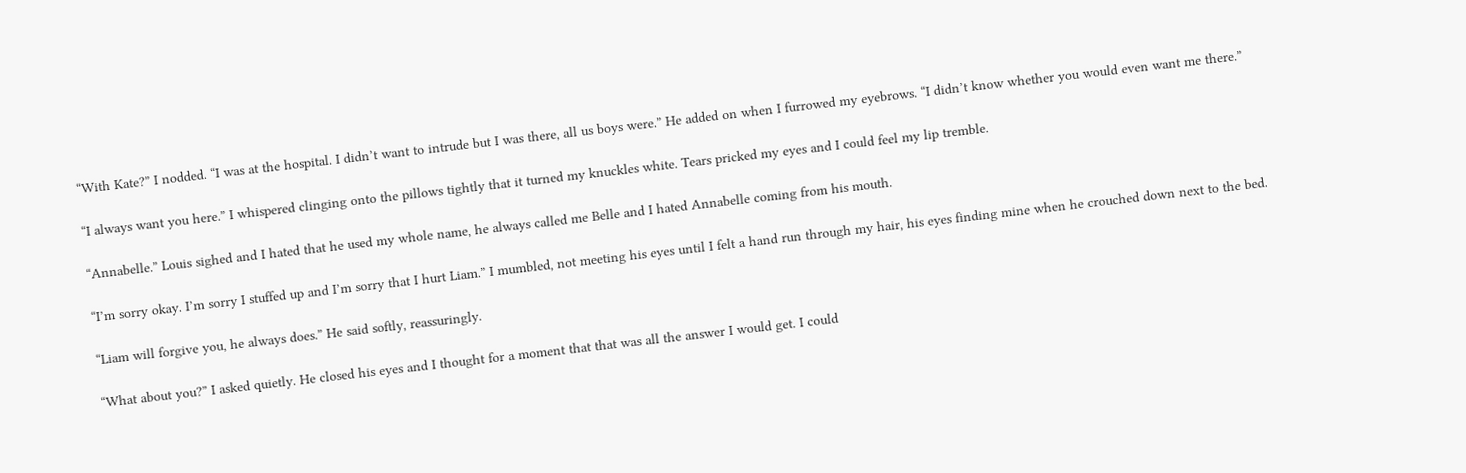“With Kate?” I nodded. “I was at the hospital. I didn’t want to intrude but I was there, all us boys were.” He added on when I furrowed my eyebrows. “I didn’t know whether you would even want me there.”

“I always want you here.” I whispered clinging onto the pillows tightly that it turned my knuckles white. Tears pricked my eyes and I could feel my lip tremble.

“Annabelle.” Louis sighed and I hated that he used my whole name, he always called me Belle and I hated Annabelle coming from his mouth.

“I’m sorry okay. I’m sorry I stuffed up and I’m sorry that I hurt Liam.” I mumbled, not meeting his eyes until I felt a hand run through my hair, his eyes finding mine when he crouched down next to the bed.

“Liam will forgive you, he always does.” He said softly, reassuringly.

“What about you?” I asked quietly. He closed his eyes and I thought for a moment that that was all the answer I would get. I could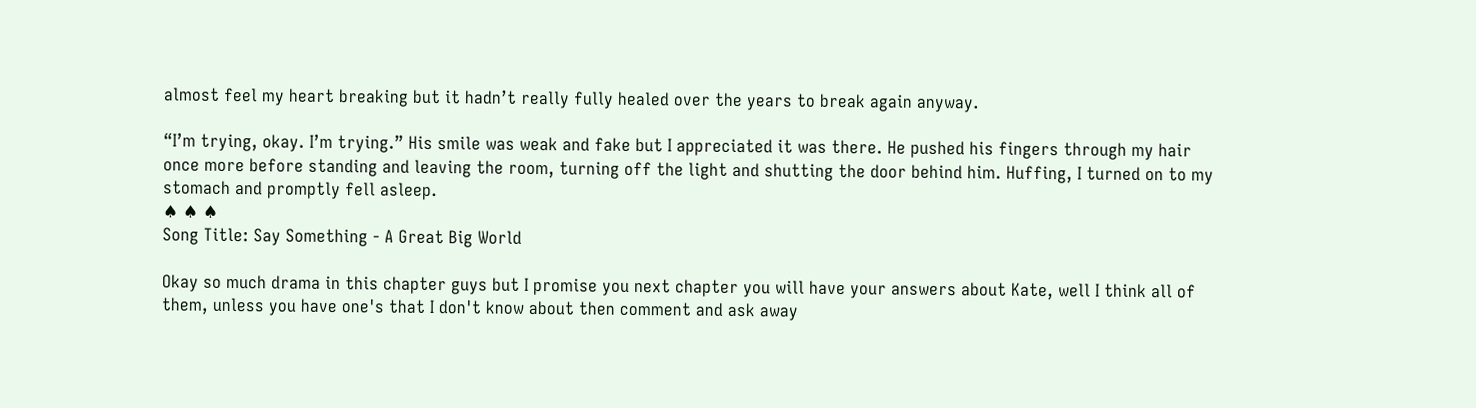almost feel my heart breaking but it hadn’t really fully healed over the years to break again anyway.

“I’m trying, okay. I’m trying.” His smile was weak and fake but I appreciated it was there. He pushed his fingers through my hair once more before standing and leaving the room, turning off the light and shutting the door behind him. Huffing, I turned on to my stomach and promptly fell asleep.
♠ ♠ ♠
Song Title: Say Something - A Great Big World

Okay so much drama in this chapter guys but I promise you next chapter you will have your answers about Kate, well I think all of them, unless you have one's that I don't know about then comment and ask away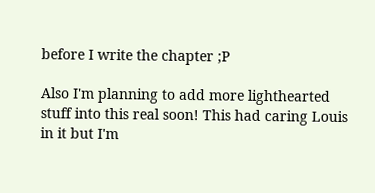before I write the chapter ;P

Also I'm planning to add more lighthearted stuff into this real soon! This had caring Louis in it but I'm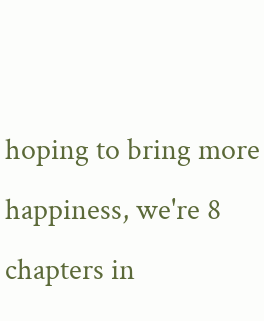hoping to bring more happiness, we're 8 chapters in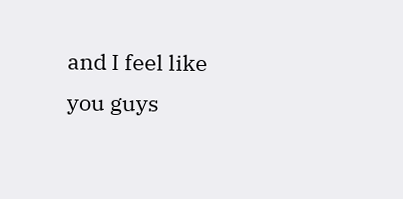and I feel like you guys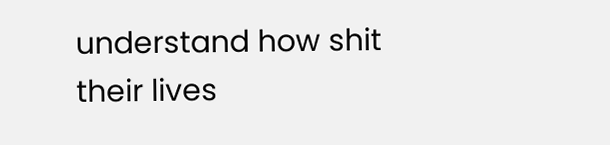understand how shit their lives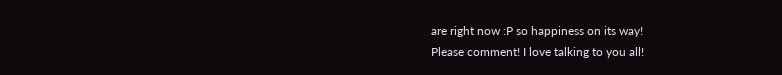are right now :P so happiness on its way!
Please comment! I love talking to you all!